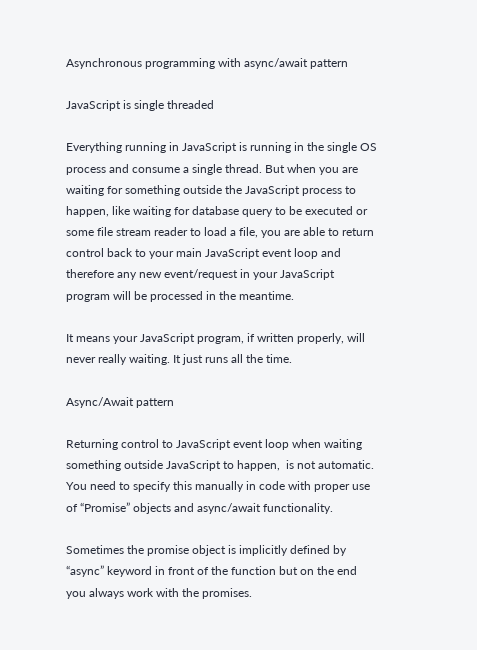Asynchronous programming with async/await pattern

JavaScript is single threaded

Everything running in JavaScript is running in the single OS process and consume a single thread. But when you are waiting for something outside the JavaScript process to happen, like waiting for database query to be executed or some file stream reader to load a file, you are able to return control back to your main JavaScript event loop and therefore any new event/request in your JavaScript program will be processed in the meantime.

It means your JavaScript program, if written properly, will never really waiting. It just runs all the time.

Async/Await pattern

Returning control to JavaScript event loop when waiting something outside JavaScript to happen,  is not automatic. You need to specify this manually in code with proper use of “Promise” objects and async/await functionality.

Sometimes the promise object is implicitly defined by “async” keyword in front of the function but on the end you always work with the promises.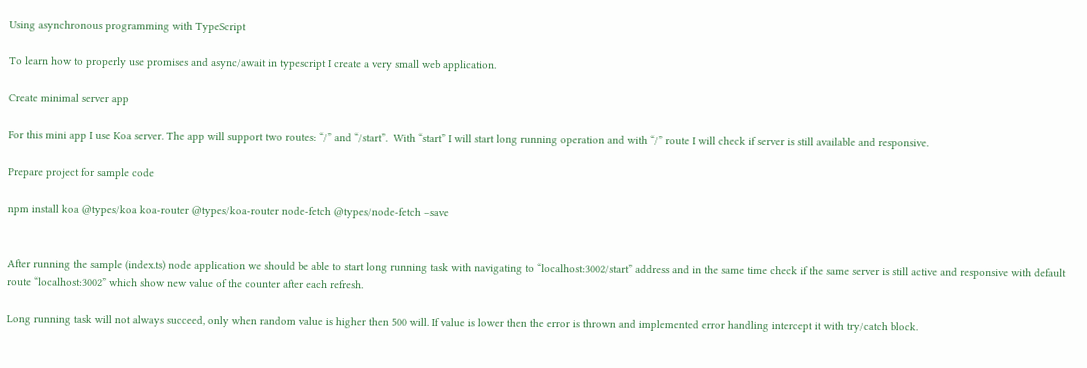Using asynchronous programming with TypeScript

To learn how to properly use promises and async/await in typescript I create a very small web application.

Create minimal server app

For this mini app I use Koa server. The app will support two routes: “/” and “/start”.  With “start” I will start long running operation and with “/” route I will check if server is still available and responsive.

Prepare project for sample code

npm install koa @types/koa koa-router @types/koa-router node-fetch @types/node-fetch –save


After running the sample (index.ts) node application we should be able to start long running task with navigating to “localhost:3002/start” address and in the same time check if the same server is still active and responsive with default route “localhost:3002” which show new value of the counter after each refresh.

Long running task will not always succeed, only when random value is higher then 500 will. If value is lower then the error is thrown and implemented error handling intercept it with try/catch block.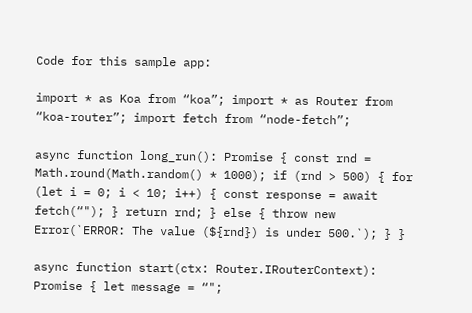Code for this sample app:

import * as Koa from “koa”; import * as Router from “koa-router”; import fetch from “node-fetch”;

async function long_run(): Promise { const rnd = Math.round(Math.random() * 1000); if (rnd > 500) { for (let i = 0; i < 10; i++) { const response = await fetch(“"); } return rnd; } else { throw new Error(`ERROR: The value (${rnd}) is under 500.`); } }

async function start(ctx: Router.IRouterContext): Promise { let message = “";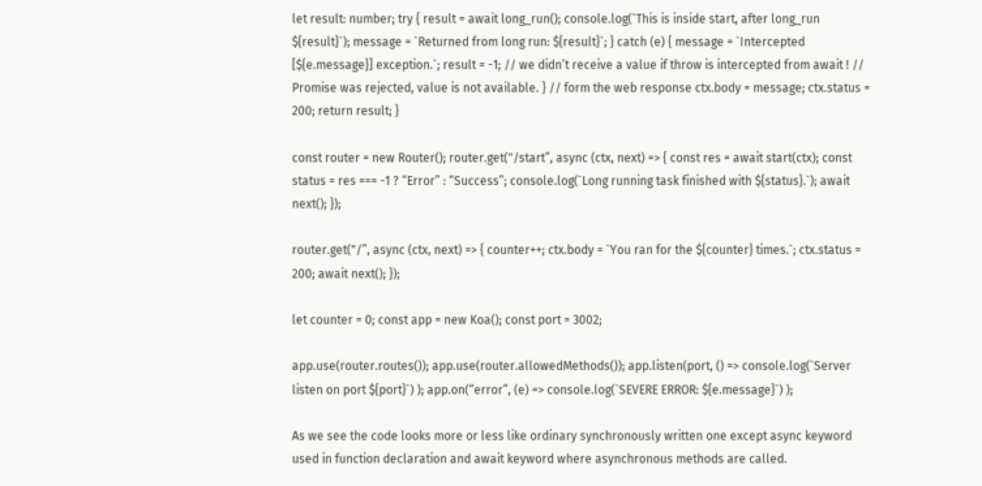let result: number; try { result = await long_run(); console.log(`This is inside start, after long_run ${result}`); message = `Returned from long run: ${result}`; } catch (e) { message = `Intercepted [${e.message}] exception.`; result = -1; // we didn’t receive a value if throw is intercepted from await ! // Promise was rejected, value is not available. } // form the web response ctx.body = message; ctx.status = 200; return result; }

const router = new Router(); router.get("/start”, async (ctx, next) => { const res = await start(ctx); const status = res === -1 ? “Error” : “Success”; console.log(`Long running task finished with ${status}.`); await next(); });

router.get("/”, async (ctx, next) => { counter++; ctx.body = `You ran for the ${counter} times.`; ctx.status = 200; await next(); });

let counter = 0; const app = new Koa(); const port = 3002;

app.use(router.routes()); app.use(router.allowedMethods()); app.listen(port, () => console.log(`Server listen on port ${port}`) ); app.on(“error”, (e) => console.log(`SEVERE ERROR: ${e.message}`) );

As we see the code looks more or less like ordinary synchronously written one except async keyword used in function declaration and await keyword where asynchronous methods are called.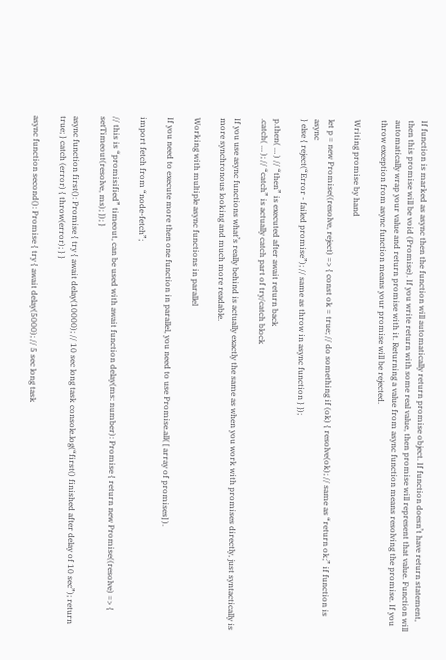If function is marked as async then the function will automatically return promise object. If function doesn’t have return statement, then this promise will be void (Promise). If you write return with some real value, then promise will represent that value. Function will automatically wrap your value and return promise with it. Returning a value from async function means resolving the promise. If you throw exception from async function means your promise will be rejected.

Writing promise by hand

let p = new Promise((resolve, reject) => { const ok = true; // do something if (ok) { resolve(ok); // same as “return ok;” if function is async
} else { reject(“Error - failed promise”); // same as throw in async function } });

p.then( … ) // “then” is executed after await return back
.catch( … ); // “catch” is actually catch part of try/catch block

If you use async functions what’s really behind is actually exactly the same as when you work with promises directly, just syntactically is more synchronous looking and much more readable.

Working with multiple async functions in parallel

If you need to execute more then one function in parallel, you need to use Promise.all( [ array of promises] ).

import fetch from “node-fetch”;

// this is “promisified” timeout, can be used with await function delay(ms: number): Promise { return new Promise((resolve) => { setTimeout(resolve, ms); }); }

async function first(): Promise { try { await delay(10000); // 10 sec long task console.log(“first() finished after delay of 10 sec”); return true; } catch (error) { throw(error); } }

async function second(): Promise { try { await delay(5000); // 5 sec long task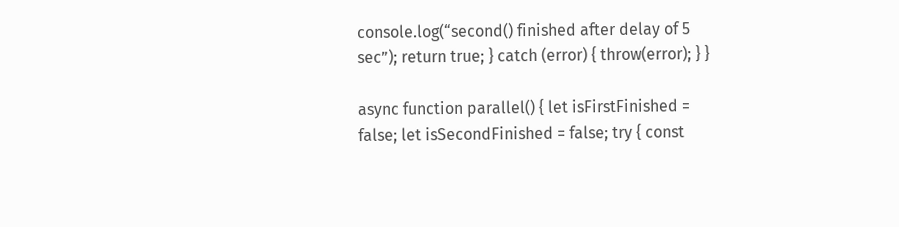console.log(“second() finished after delay of 5 sec”); return true; } catch (error) { throw(error); } }

async function parallel() { let isFirstFinished = false; let isSecondFinished = false; try { const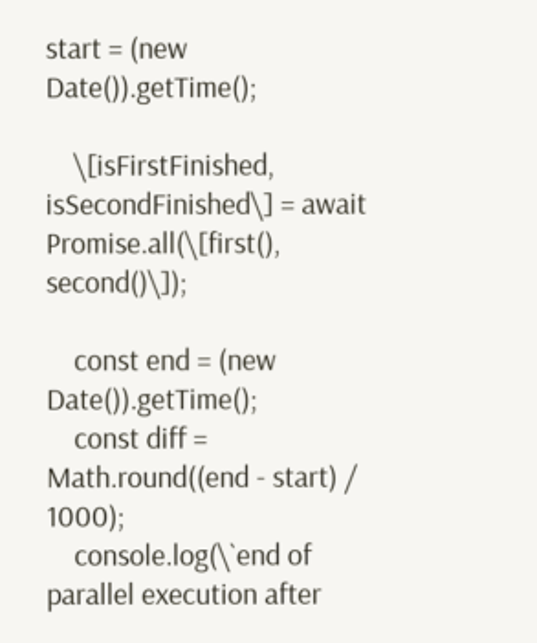start = (new Date()).getTime();

    \[isFirstFinished, isSecondFinished\] = await Promise.all(\[first(), second()\]);

    const end = (new Date()).getTime();
    const diff = Math.round((end - start) / 1000);
    console.log(\`end of parallel execution after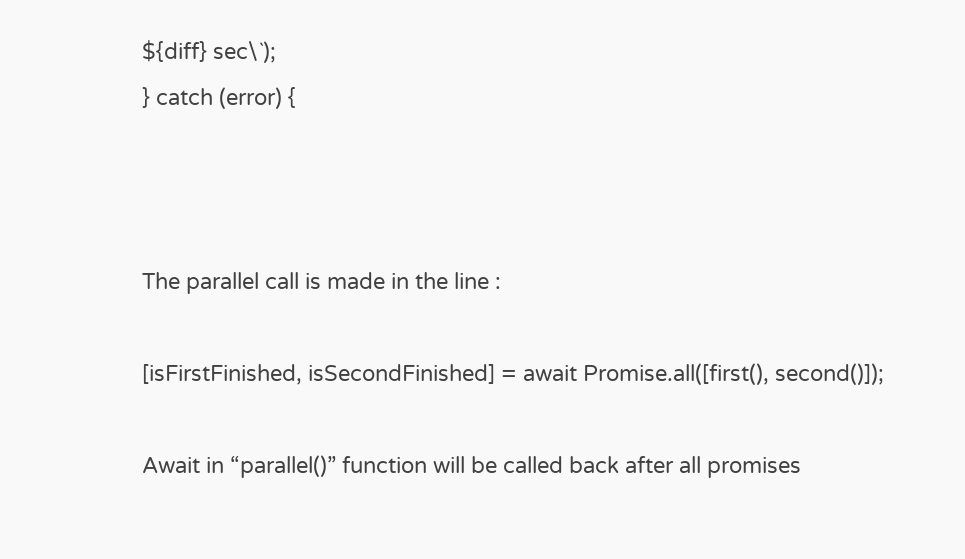${diff} sec\`);
} catch (error) {



The parallel call is made in the line :

[isFirstFinished, isSecondFinished] = await Promise.all([first(), second()]);

Await in “parallel()” function will be called back after all promises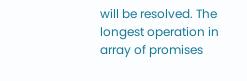will be resolved. The longest operation in array of promises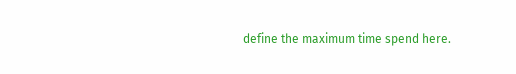define the maximum time spend here.